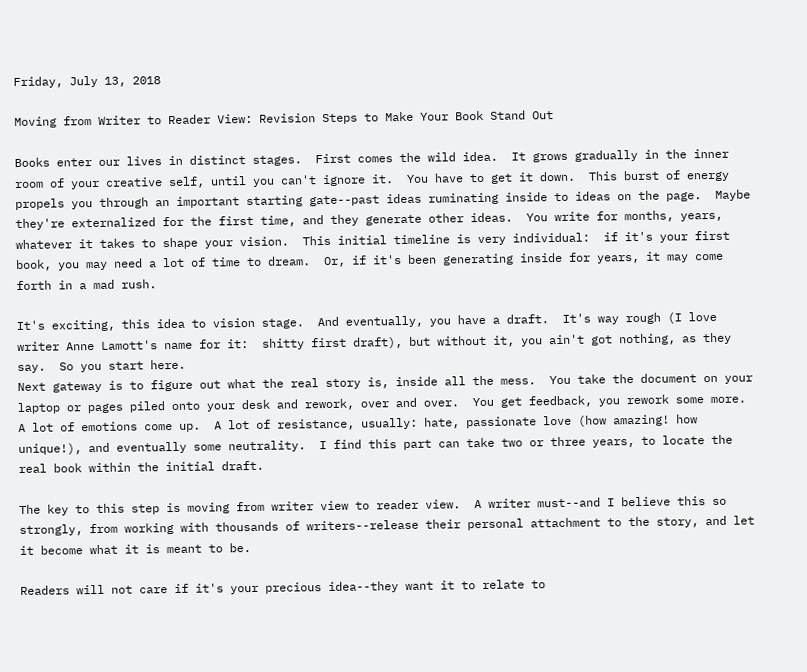Friday, July 13, 2018

Moving from Writer to Reader View: Revision Steps to Make Your Book Stand Out

Books enter our lives in distinct stages.  First comes the wild idea.  It grows gradually in the inner room of your creative self, until you can't ignore it.  You have to get it down.  This burst of energy propels you through an important starting gate--past ideas ruminating inside to ideas on the page.  Maybe they're externalized for the first time, and they generate other ideas.  You write for months, years, whatever it takes to shape your vision.  This initial timeline is very individual:  if it's your first book, you may need a lot of time to dream.  Or, if it's been generating inside for years, it may come forth in a mad rush.

It's exciting, this idea to vision stage.  And eventually, you have a draft.  It's way rough (I love writer Anne Lamott's name for it:  shitty first draft), but without it, you ain't got nothing, as they say.  So you start here.
Next gateway is to figure out what the real story is, inside all the mess.  You take the document on your laptop or pages piled onto your desk and rework, over and over.  You get feedback, you rework some more.  A lot of emotions come up.  A lot of resistance, usually: hate, passionate love (how amazing! how unique!), and eventually some neutrality.  I find this part can take two or three years, to locate the real book within the initial draft.

The key to this step is moving from writer view to reader view.  A writer must--and I believe this so strongly, from working with thousands of writers--release their personal attachment to the story, and let it become what it is meant to be.

Readers will not care if it's your precious idea--they want it to relate to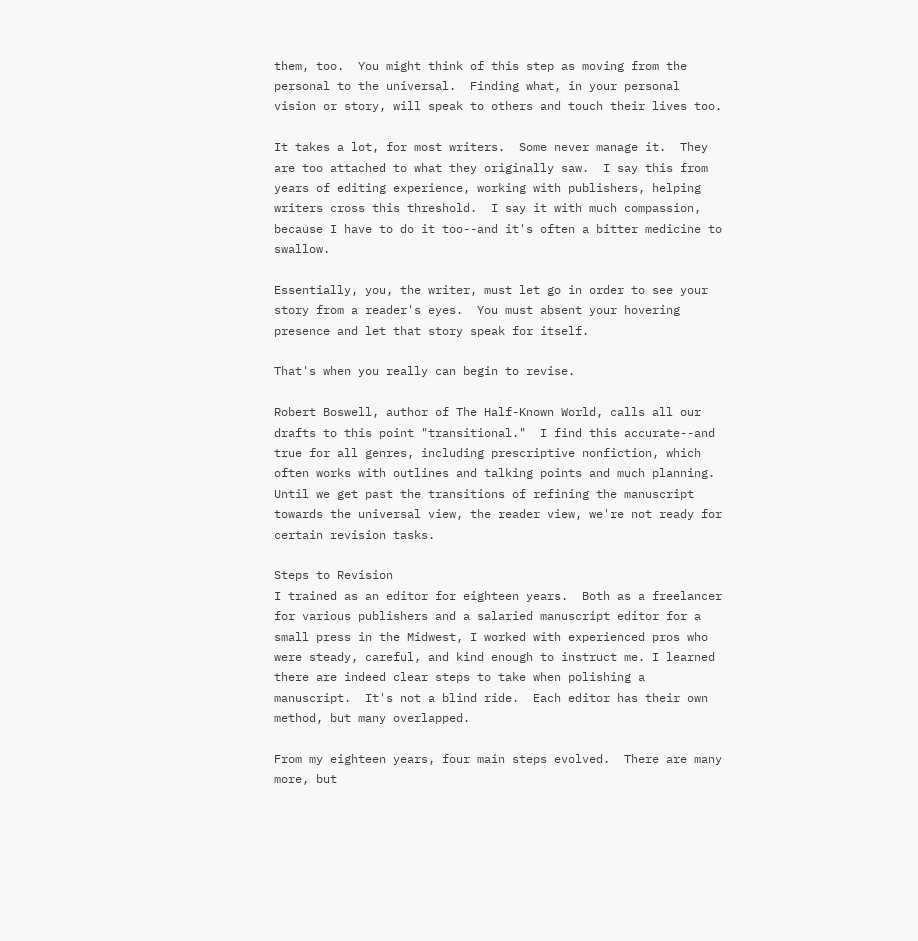them, too.  You might think of this step as moving from the personal to the universal.  Finding what, in your personal vision or story, will speak to others and touch their lives too.

It takes a lot, for most writers.  Some never manage it.  They are too attached to what they originally saw.  I say this from years of editing experience, working with publishers, helping writers cross this threshold.  I say it with much compassion, because I have to do it too--and it's often a bitter medicine to swallow.

Essentially, you, the writer, must let go in order to see your story from a reader's eyes.  You must absent your hovering presence and let that story speak for itself.

That's when you really can begin to revise.

Robert Boswell, author of The Half-Known World, calls all our drafts to this point "transitional."  I find this accurate--and true for all genres, including prescriptive nonfiction, which often works with outlines and talking points and much planning.  Until we get past the transitions of refining the manuscript towards the universal view, the reader view, we're not ready for certain revision tasks.

Steps to Revision
I trained as an editor for eighteen years.  Both as a freelancer for various publishers and a salaried manuscript editor for a small press in the Midwest, I worked with experienced pros who were steady, careful, and kind enough to instruct me. I learned there are indeed clear steps to take when polishing a manuscript.  It's not a blind ride.  Each editor has their own method, but many overlapped.

From my eighteen years, four main steps evolved.  There are many more, but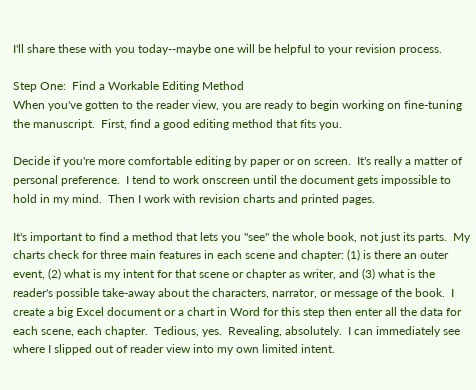I'll share these with you today--maybe one will be helpful to your revision process.

Step One:  Find a Workable Editing Method
When you've gotten to the reader view, you are ready to begin working on fine-tuning the manuscript.  First, find a good editing method that fits you.

Decide if you're more comfortable editing by paper or on screen.  It's really a matter of personal preference.  I tend to work onscreen until the document gets impossible to hold in my mind.  Then I work with revision charts and printed pages.

It's important to find a method that lets you "see" the whole book, not just its parts.  My charts check for three main features in each scene and chapter: (1) is there an outer event, (2) what is my intent for that scene or chapter as writer, and (3) what is the reader's possible take-away about the characters, narrator, or message of the book.  I create a big Excel document or a chart in Word for this step then enter all the data for each scene, each chapter.  Tedious, yes.  Revealing, absolutely.  I can immediately see where I slipped out of reader view into my own limited intent.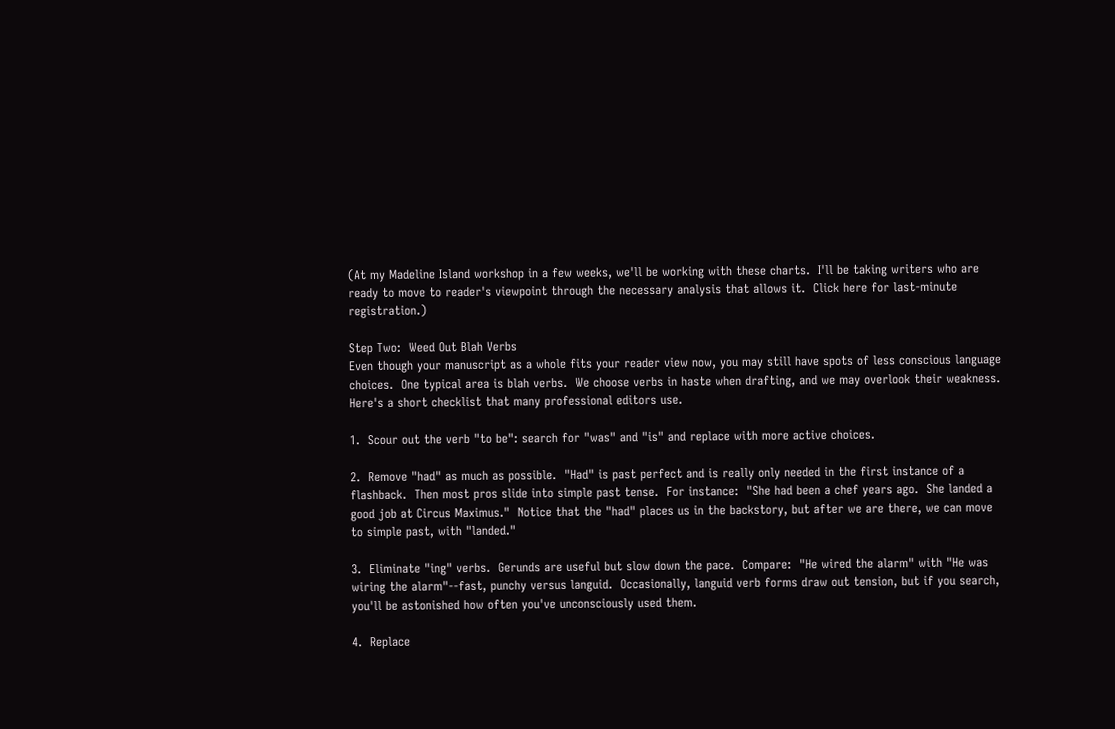(At my Madeline Island workshop in a few weeks, we'll be working with these charts.  I'll be taking writers who are ready to move to reader's viewpoint through the necessary analysis that allows it.  Click here for last-minute registration.)

Step Two:  Weed Out Blah Verbs
Even though your manuscript as a whole fits your reader view now, you may still have spots of less conscious language choices.  One typical area is blah verbs.  We choose verbs in haste when drafting, and we may overlook their weakness.  Here's a short checklist that many professional editors use.

1.  Scour out the verb "to be": search for "was" and "is" and replace with more active choices.

2.  Remove "had" as much as possible.  "Had" is past perfect and is really only needed in the first instance of a flashback.  Then most pros slide into simple past tense.  For instance:  "She had been a chef years ago.  She landed a good job at Circus Maximus."  Notice that the "had" places us in the backstory, but after we are there, we can move to simple past, with "landed."

3.  Eliminate "ing" verbs.  Gerunds are useful but slow down the pace.  Compare:  "He wired the alarm" with "He was wiring the alarm"--fast, punchy versus languid.  Occasionally, languid verb forms draw out tension, but if you search, you'll be astonished how often you've unconsciously used them.

4.  Replace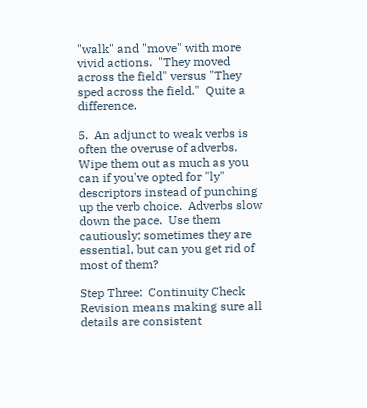"walk" and "move" with more vivid actions.  "They moved across the field" versus "They sped across the field."  Quite a difference.

5.  An adjunct to weak verbs is often the overuse of adverbs.  Wipe them out as much as you can if you've opted for "ly" descriptors instead of punching up the verb choice.  Adverbs slow down the pace.  Use them cautiously; sometimes they are essential, but can you get rid of most of them?

Step Three:  Continuity Check
Revision means making sure all details are consistent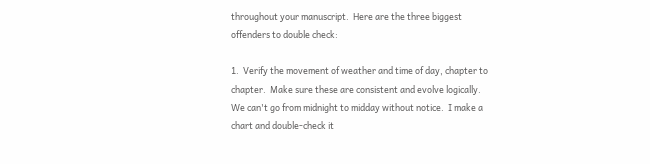throughout your manuscript.  Here are the three biggest offenders to double check:

1.  Verify the movement of weather and time of day, chapter to chapter.  Make sure these are consistent and evolve logically.  We can't go from midnight to midday without notice.  I make a chart and double-check it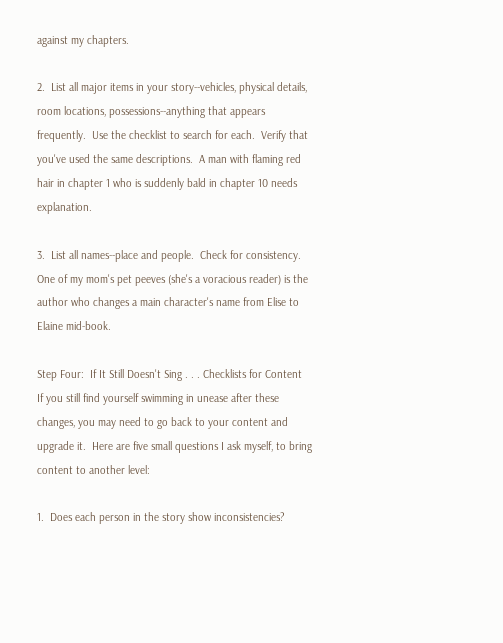against my chapters.

2.  List all major items in your story--vehicles, physical details, room locations, possessions--anything that appears frequently.  Use the checklist to search for each.  Verify that you've used the same descriptions.  A man with flaming red hair in chapter 1 who is suddenly bald in chapter 10 needs explanation.

3.  List all names--place and people.  Check for consistency.  One of my mom's pet peeves (she's a voracious reader) is the author who changes a main character's name from Elise to Elaine mid-book.

Step Four:  If It Still Doesn't Sing . . . Checklists for Content
If you still find yourself swimming in unease after these changes, you may need to go back to your content and upgrade it.  Here are five small questions I ask myself, to bring content to another level:

1.  Does each person in the story show inconsistencies?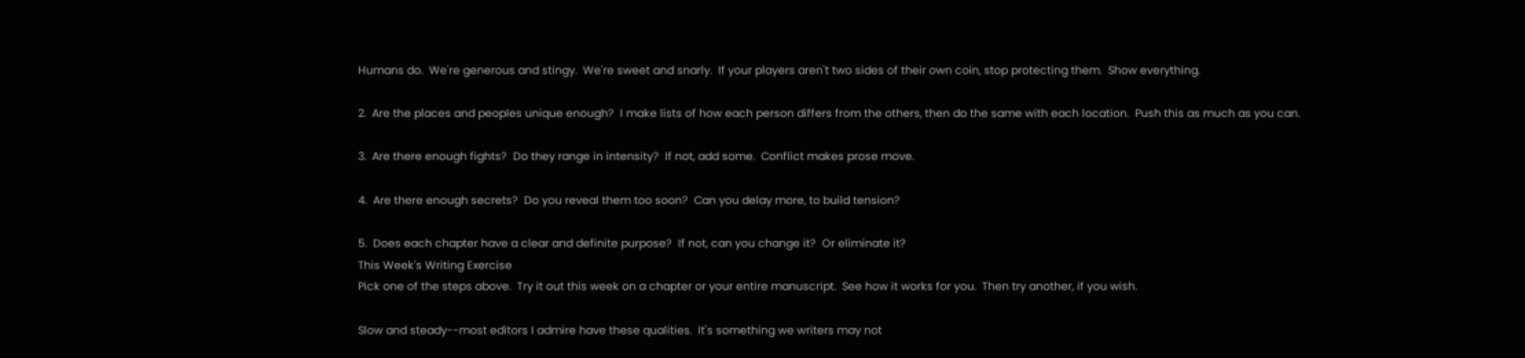Humans do.  We're generous and stingy.  We're sweet and snarly.  If your players aren't two sides of their own coin, stop protecting them.  Show everything.

2.  Are the places and peoples unique enough?  I make lists of how each person differs from the others, then do the same with each location.  Push this as much as you can.

3.  Are there enough fights?  Do they range in intensity?  If not, add some.  Conflict makes prose move.

4.  Are there enough secrets?  Do you reveal them too soon?  Can you delay more, to build tension?

5.  Does each chapter have a clear and definite purpose?  If not, can you change it?  Or eliminate it?
This Week's Writing Exercise
Pick one of the steps above.  Try it out this week on a chapter or your entire manuscript.  See how it works for you.  Then try another, if you wish.

Slow and steady--most editors I admire have these qualities.  It's something we writers may not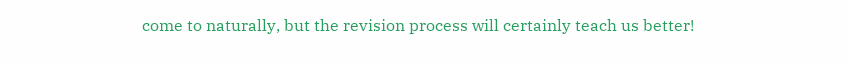come to naturally, but the revision process will certainly teach us better!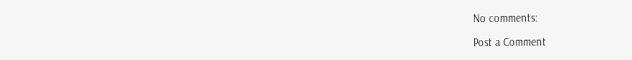No comments:

Post a Comment